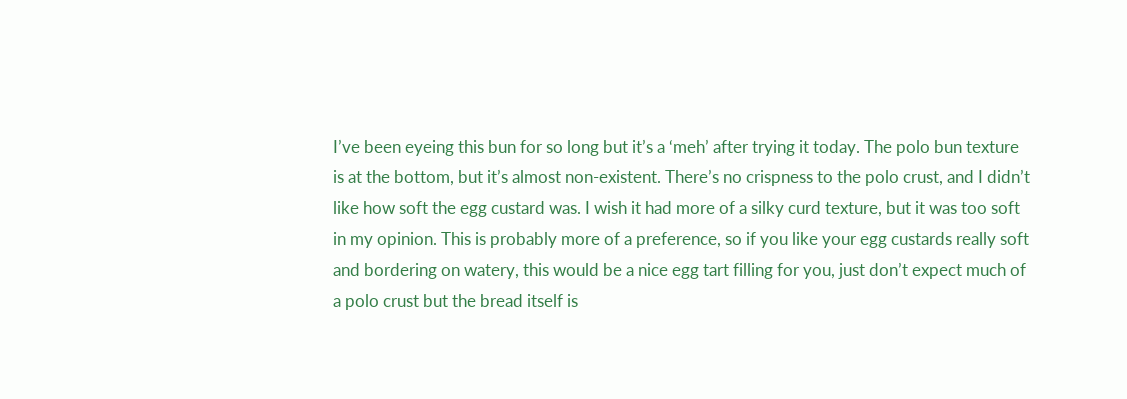I’ve been eyeing this bun for so long but it’s a ‘meh’ after trying it today. The polo bun texture is at the bottom, but it’s almost non-existent. There’s no crispness to the polo crust, and I didn’t like how soft the egg custard was. I wish it had more of a silky curd texture, but it was too soft in my opinion. This is probably more of a preference, so if you like your egg custards really soft and bordering on watery, this would be a nice egg tart filling for you, just don’t expect much of a polo crust but the bread itself is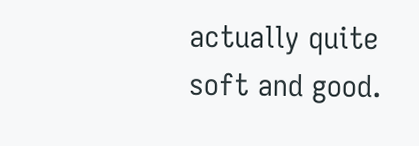actually quite soft and good.